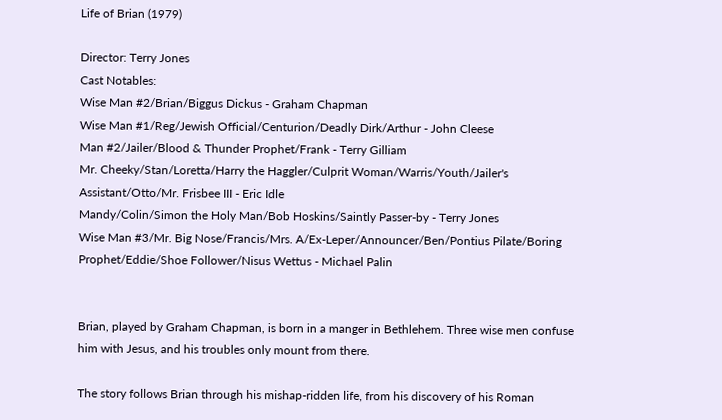Life of Brian (1979)

Director: Terry Jones
Cast Notables:
Wise Man #2/Brian/Biggus Dickus - Graham Chapman
Wise Man #1/Reg/Jewish Official/Centurion/Deadly Dirk/Arthur - John Cleese
Man #2/Jailer/Blood & Thunder Prophet/Frank - Terry Gilliam
Mr. Cheeky/Stan/Loretta/Harry the Haggler/Culprit Woman/Warris/Youth/Jailer's Assistant/Otto/Mr. Frisbee III - Eric Idle
Mandy/Colin/Simon the Holy Man/Bob Hoskins/Saintly Passer-by - Terry Jones
Wise Man #3/Mr. Big Nose/Francis/Mrs. A/Ex-Leper/Announcer/Ben/Pontius Pilate/Boring Prophet/Eddie/Shoe Follower/Nisus Wettus - Michael Palin


Brian, played by Graham Chapman, is born in a manger in Bethlehem. Three wise men confuse him with Jesus, and his troubles only mount from there.

The story follows Brian through his mishap-ridden life, from his discovery of his Roman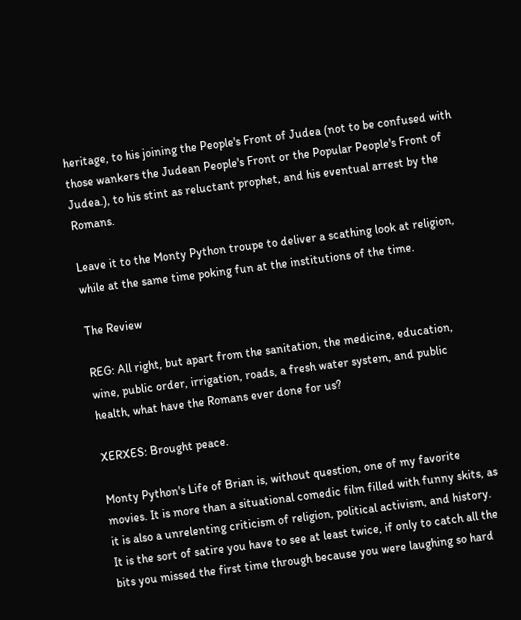heritage, to his joining the People's Front of Judea (not to be confused with those wankers the Judean People's Front or the Popular People's Front of Judea.), to his stint as reluctant prophet, and his eventual arrest by the Romans.

Leave it to the Monty Python troupe to deliver a scathing look at religion, while at the same time poking fun at the institutions of the time.

The Review

REG: All right, but apart from the sanitation, the medicine, education, wine, public order, irrigation, roads, a fresh water system, and public health, what have the Romans ever done for us?

XERXES: Brought peace.

Monty Python's Life of Brian is, without question, one of my favorite movies. It is more than a situational comedic film filled with funny skits, as it is also a unrelenting criticism of religion, political activism, and history. It is the sort of satire you have to see at least twice, if only to catch all the bits you missed the first time through because you were laughing so hard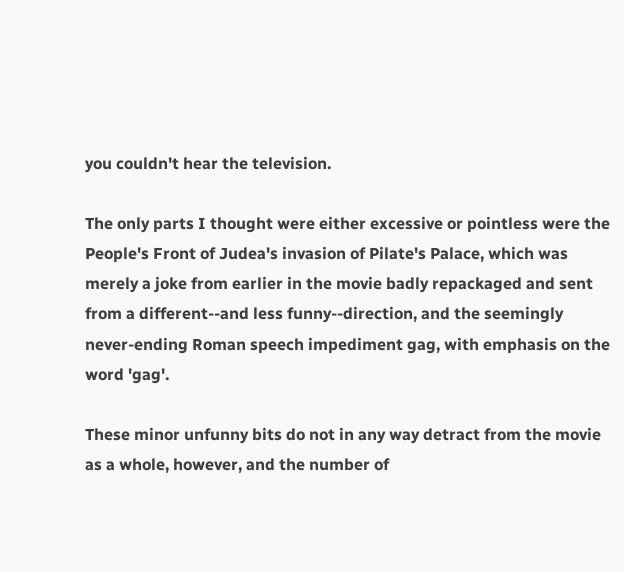you couldn't hear the television.

The only parts I thought were either excessive or pointless were the People's Front of Judea's invasion of Pilate's Palace, which was merely a joke from earlier in the movie badly repackaged and sent from a different--and less funny--direction, and the seemingly never-ending Roman speech impediment gag, with emphasis on the word 'gag'.

These minor unfunny bits do not in any way detract from the movie as a whole, however, and the number of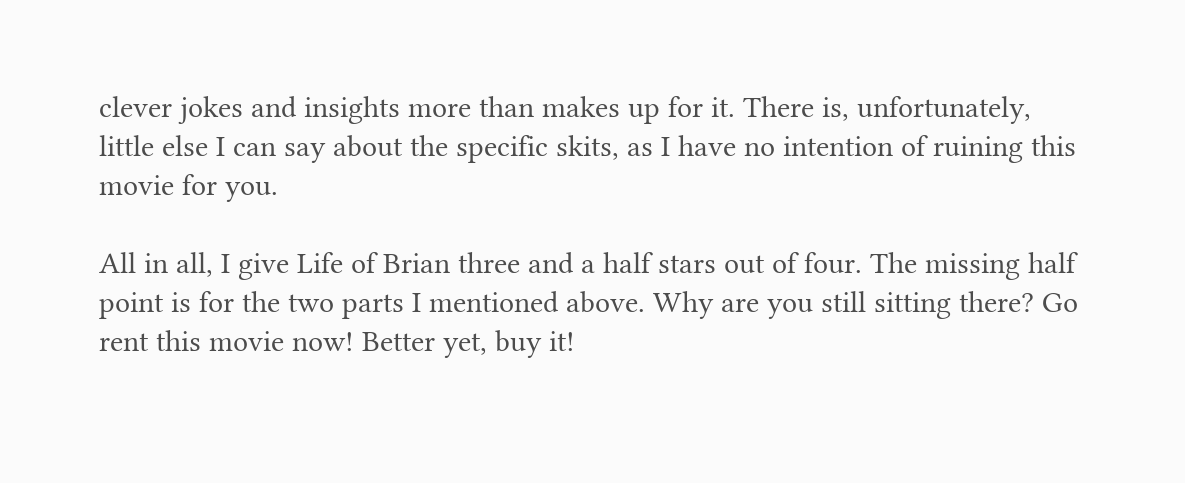clever jokes and insights more than makes up for it. There is, unfortunately, little else I can say about the specific skits, as I have no intention of ruining this movie for you.

All in all, I give Life of Brian three and a half stars out of four. The missing half point is for the two parts I mentioned above. Why are you still sitting there? Go rent this movie now! Better yet, buy it!